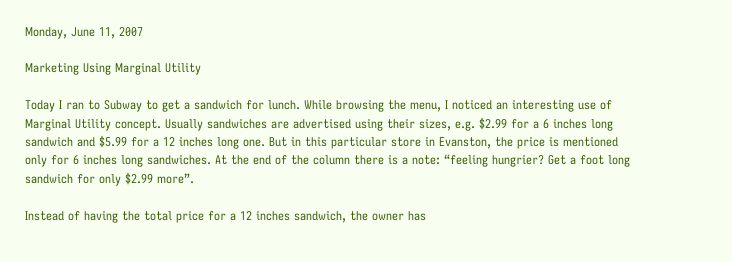Monday, June 11, 2007

Marketing Using Marginal Utility

Today I ran to Subway to get a sandwich for lunch. While browsing the menu, I noticed an interesting use of Marginal Utility concept. Usually sandwiches are advertised using their sizes, e.g. $2.99 for a 6 inches long sandwich and $5.99 for a 12 inches long one. But in this particular store in Evanston, the price is mentioned only for 6 inches long sandwiches. At the end of the column there is a note: “feeling hungrier? Get a foot long sandwich for only $2.99 more”.

Instead of having the total price for a 12 inches sandwich, the owner has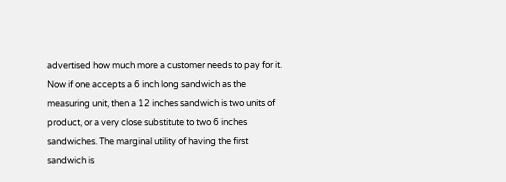advertised how much more a customer needs to pay for it. Now if one accepts a 6 inch long sandwich as the measuring unit, then a 12 inches sandwich is two units of product, or a very close substitute to two 6 inches sandwiches. The marginal utility of having the first sandwich is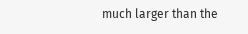much larger than the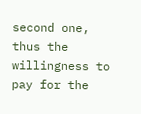second one, thus the willingness to pay for the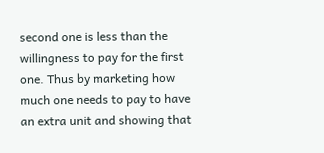second one is less than the willingness to pay for the first one. Thus by marketing how much one needs to pay to have an extra unit and showing that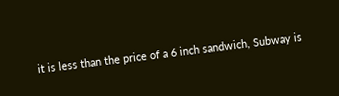it is less than the price of a 6 inch sandwich, Subway is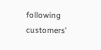following customers’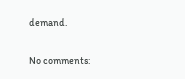demand.

No comments: